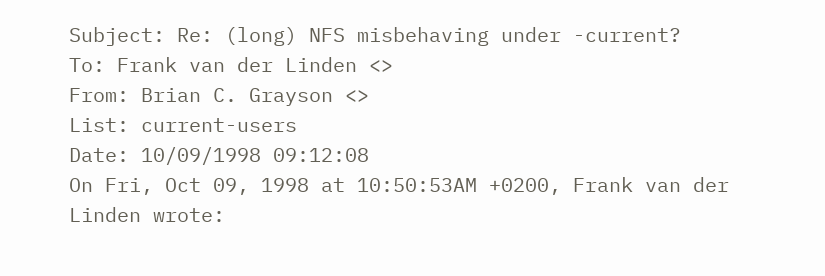Subject: Re: (long) NFS misbehaving under -current?
To: Frank van der Linden <>
From: Brian C. Grayson <>
List: current-users
Date: 10/09/1998 09:12:08
On Fri, Oct 09, 1998 at 10:50:53AM +0200, Frank van der Linden wrote: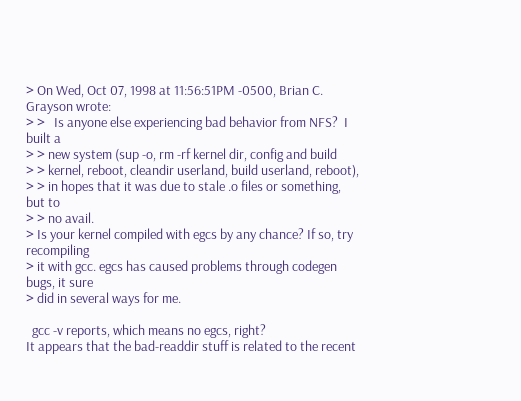> On Wed, Oct 07, 1998 at 11:56:51PM -0500, Brian C. Grayson wrote:
> >   Is anyone else experiencing bad behavior from NFS?  I built a
> > new system (sup -o, rm -rf kernel dir, config and build
> > kernel, reboot, cleandir userland, build userland, reboot),
> > in hopes that it was due to stale .o files or something, but to
> > no avail.
> Is your kernel compiled with egcs by any chance? If so, try recompiling
> it with gcc. egcs has caused problems through codegen bugs, it sure
> did in several ways for me.

  gcc -v reports, which means no egcs, right?
It appears that the bad-readdir stuff is related to the recent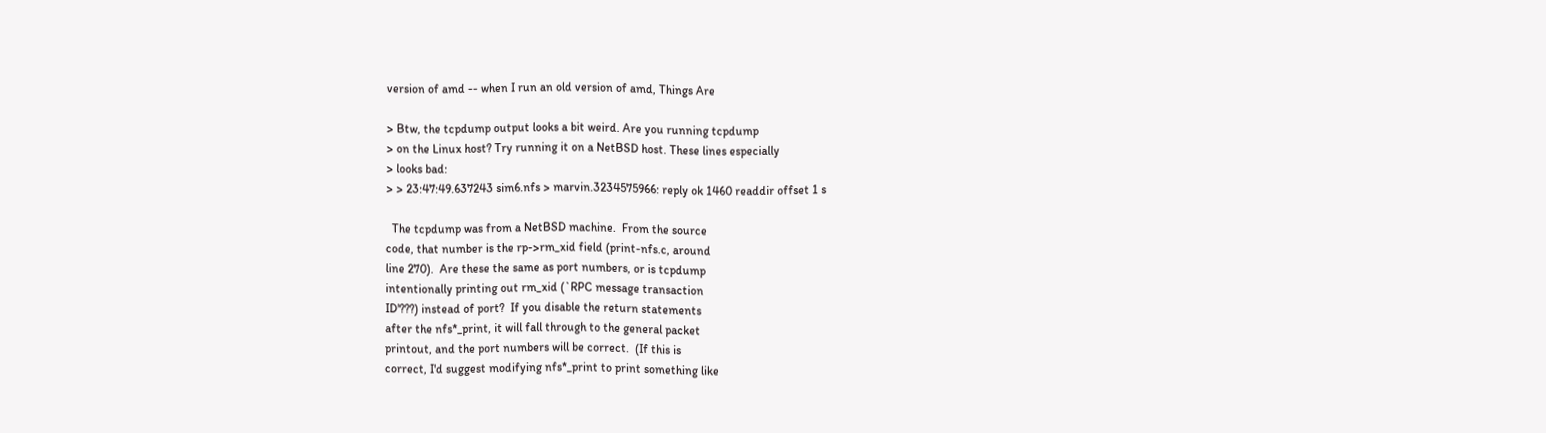version of amd -- when I run an old version of amd, Things Are

> Btw, the tcpdump output looks a bit weird. Are you running tcpdump
> on the Linux host? Try running it on a NetBSD host. These lines especially
> looks bad:
> > 23:47:49.637243 sim6.nfs > marvin.3234575966: reply ok 1460 readdir offset 1 s

  The tcpdump was from a NetBSD machine.  From the source
code, that number is the rp->rm_xid field (print-nfs.c, around
line 270).  Are these the same as port numbers, or is tcpdump
intentionally printing out rm_xid (`RPC message transaction
ID'???) instead of port?  If you disable the return statements
after the nfs*_print, it will fall through to the general packet
printout, and the port numbers will be correct.  (If this is
correct, I'd suggest modifying nfs*_print to print something like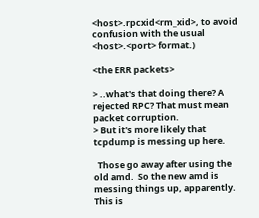<host>.rpcxid<rm_xid>, to avoid confusion with the usual
<host>.<port> format.)

<the ERR packets>

> ..what's that doing there? A rejected RPC? That must mean packet corruption.
> But it's more likely that tcpdump is messing up here.

  Those go away after using the old amd.  So the new amd is
messing things up, apparently.  This is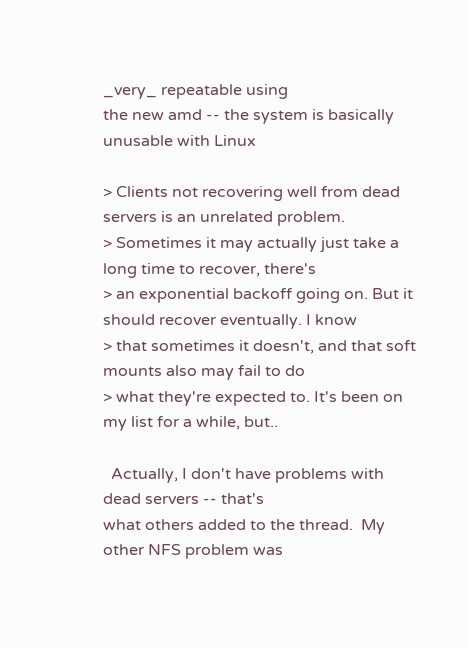_very_ repeatable using
the new amd -- the system is basically unusable with Linux

> Clients not recovering well from dead servers is an unrelated problem.
> Sometimes it may actually just take a long time to recover, there's
> an exponential backoff going on. But it should recover eventually. I know
> that sometimes it doesn't, and that soft mounts also may fail to do
> what they're expected to. It's been on my list for a while, but..

  Actually, I don't have problems with dead servers -- that's
what others added to the thread.  My other NFS problem was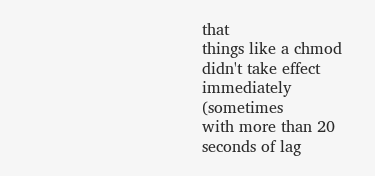that
things like a chmod didn't take effect immediately (sometimes
with more than 20 seconds of lag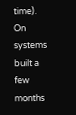time).  On systems built a few
months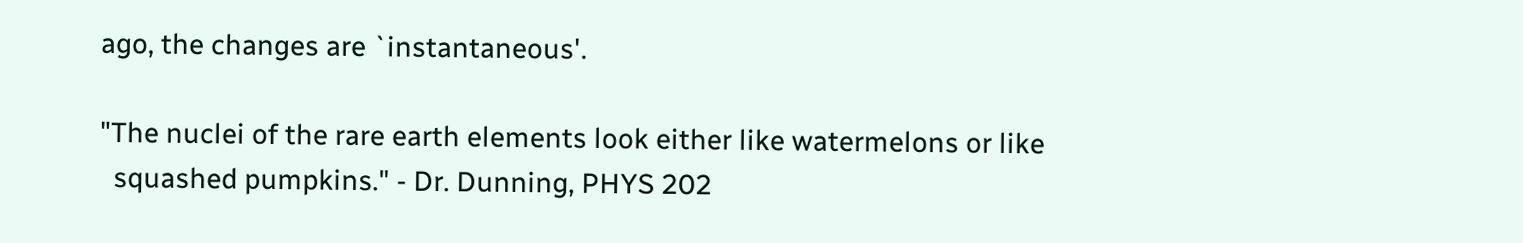ago, the changes are `instantaneous'.

"The nuclei of the rare earth elements look either like watermelons or like
  squashed pumpkins." - Dr. Dunning, PHYS 202